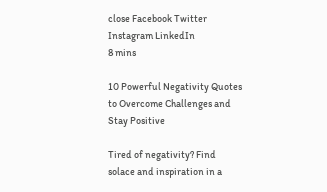close Facebook Twitter Instagram LinkedIn
8 mins

10 Powerful Negativity Quotes to Overcome Challenges and Stay Positive

Tired of negativity? Find solace and inspiration in a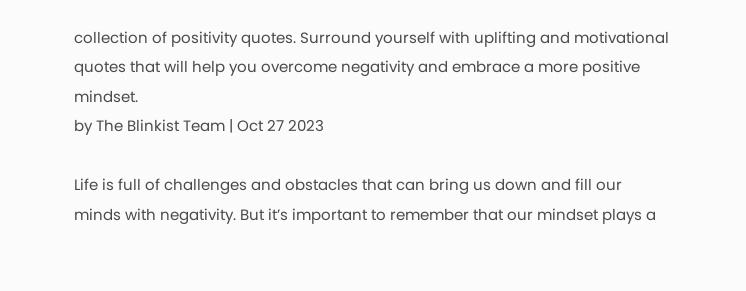collection of positivity quotes. Surround yourself with uplifting and motivational quotes that will help you overcome negativity and embrace a more positive mindset.
by The Blinkist Team | Oct 27 2023

Life is full of challenges and obstacles that can bring us down and fill our minds with negativity. But it’s important to remember that our mindset plays a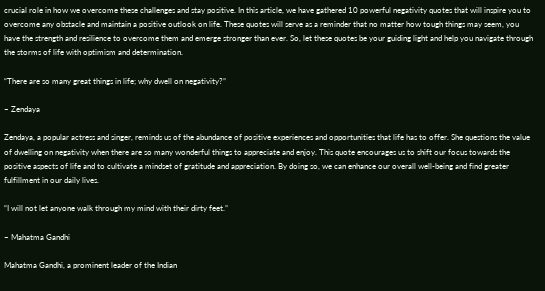crucial role in how we overcome these challenges and stay positive. In this article, we have gathered 10 powerful negativity quotes that will inspire you to overcome any obstacle and maintain a positive outlook on life. These quotes will serve as a reminder that no matter how tough things may seem, you have the strength and resilience to overcome them and emerge stronger than ever. So, let these quotes be your guiding light and help you navigate through the storms of life with optimism and determination.

“There are so many great things in life; why dwell on negativity?”

– Zendaya

Zendaya, a popular actress and singer, reminds us of the abundance of positive experiences and opportunities that life has to offer. She questions the value of dwelling on negativity when there are so many wonderful things to appreciate and enjoy. This quote encourages us to shift our focus towards the positive aspects of life and to cultivate a mindset of gratitude and appreciation. By doing so, we can enhance our overall well-being and find greater fulfillment in our daily lives.

“I will not let anyone walk through my mind with their dirty feet.”

– Mahatma Gandhi

Mahatma Gandhi, a prominent leader of the Indian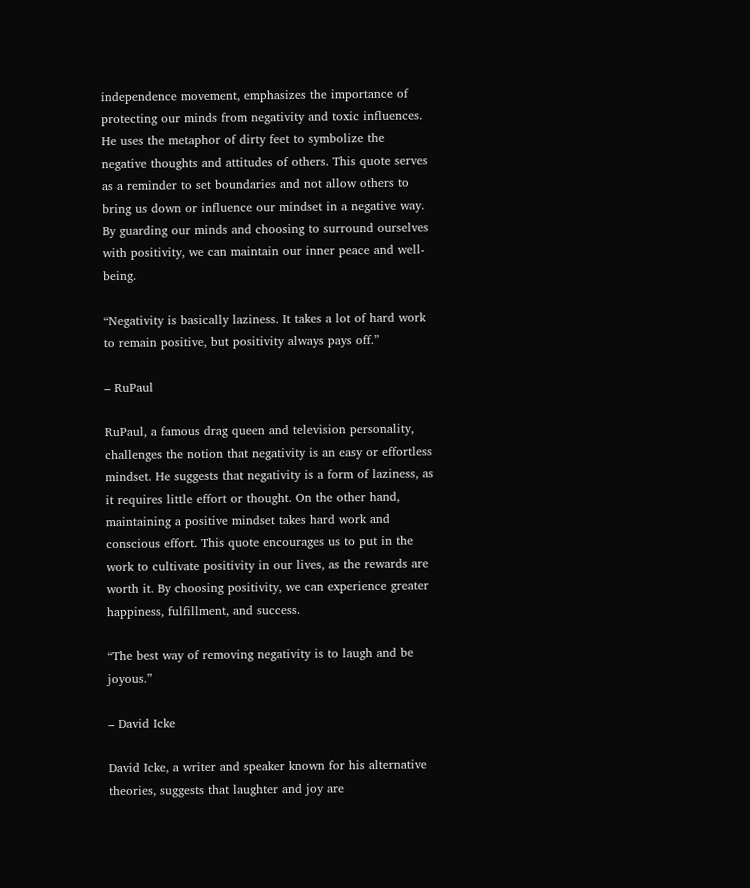independence movement, emphasizes the importance of protecting our minds from negativity and toxic influences. He uses the metaphor of dirty feet to symbolize the negative thoughts and attitudes of others. This quote serves as a reminder to set boundaries and not allow others to bring us down or influence our mindset in a negative way. By guarding our minds and choosing to surround ourselves with positivity, we can maintain our inner peace and well-being.

“Negativity is basically laziness. It takes a lot of hard work to remain positive, but positivity always pays off.”

– RuPaul

RuPaul, a famous drag queen and television personality, challenges the notion that negativity is an easy or effortless mindset. He suggests that negativity is a form of laziness, as it requires little effort or thought. On the other hand, maintaining a positive mindset takes hard work and conscious effort. This quote encourages us to put in the work to cultivate positivity in our lives, as the rewards are worth it. By choosing positivity, we can experience greater happiness, fulfillment, and success.

“The best way of removing negativity is to laugh and be joyous.”

– David Icke

David Icke, a writer and speaker known for his alternative theories, suggests that laughter and joy are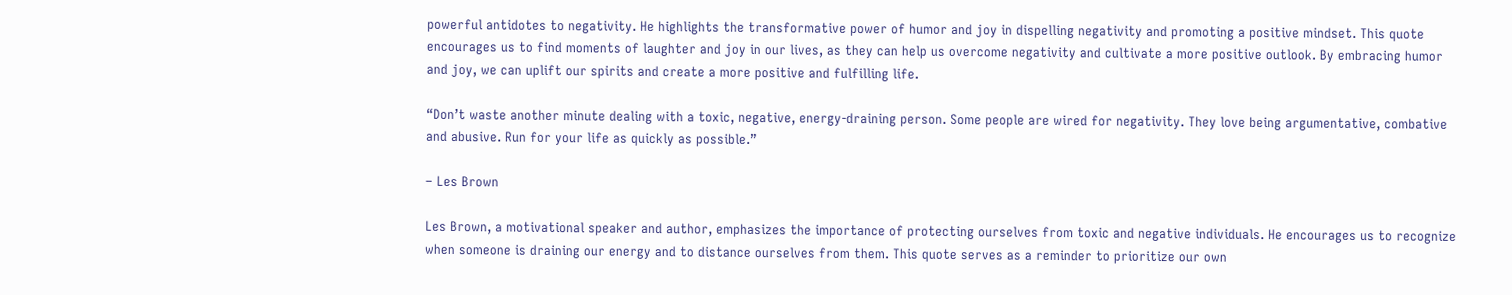powerful antidotes to negativity. He highlights the transformative power of humor and joy in dispelling negativity and promoting a positive mindset. This quote encourages us to find moments of laughter and joy in our lives, as they can help us overcome negativity and cultivate a more positive outlook. By embracing humor and joy, we can uplift our spirits and create a more positive and fulfilling life.

“Don’t waste another minute dealing with a toxic, negative, energy-draining person. Some people are wired for negativity. They love being argumentative, combative and abusive. Run for your life as quickly as possible.”

– Les Brown

Les Brown, a motivational speaker and author, emphasizes the importance of protecting ourselves from toxic and negative individuals. He encourages us to recognize when someone is draining our energy and to distance ourselves from them. This quote serves as a reminder to prioritize our own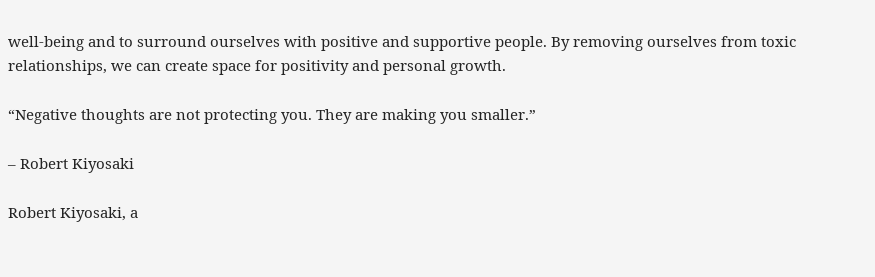well-being and to surround ourselves with positive and supportive people. By removing ourselves from toxic relationships, we can create space for positivity and personal growth.

“Negative thoughts are not protecting you. They are making you smaller.”

– Robert Kiyosaki

Robert Kiyosaki, a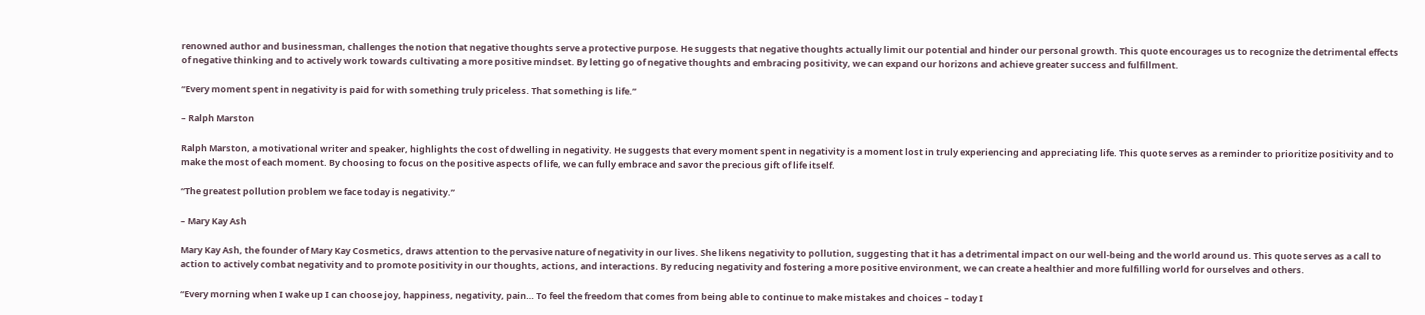renowned author and businessman, challenges the notion that negative thoughts serve a protective purpose. He suggests that negative thoughts actually limit our potential and hinder our personal growth. This quote encourages us to recognize the detrimental effects of negative thinking and to actively work towards cultivating a more positive mindset. By letting go of negative thoughts and embracing positivity, we can expand our horizons and achieve greater success and fulfillment.

“Every moment spent in negativity is paid for with something truly priceless. That something is life.”

– Ralph Marston

Ralph Marston, a motivational writer and speaker, highlights the cost of dwelling in negativity. He suggests that every moment spent in negativity is a moment lost in truly experiencing and appreciating life. This quote serves as a reminder to prioritize positivity and to make the most of each moment. By choosing to focus on the positive aspects of life, we can fully embrace and savor the precious gift of life itself.

“The greatest pollution problem we face today is negativity.”

– Mary Kay Ash

Mary Kay Ash, the founder of Mary Kay Cosmetics, draws attention to the pervasive nature of negativity in our lives. She likens negativity to pollution, suggesting that it has a detrimental impact on our well-being and the world around us. This quote serves as a call to action to actively combat negativity and to promote positivity in our thoughts, actions, and interactions. By reducing negativity and fostering a more positive environment, we can create a healthier and more fulfilling world for ourselves and others.

“Every morning when I wake up I can choose joy, happiness, negativity, pain… To feel the freedom that comes from being able to continue to make mistakes and choices – today I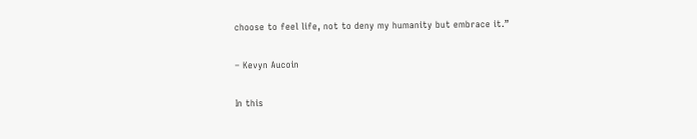choose to feel life, not to deny my humanity but embrace it.”

– Kevyn Aucoin

In this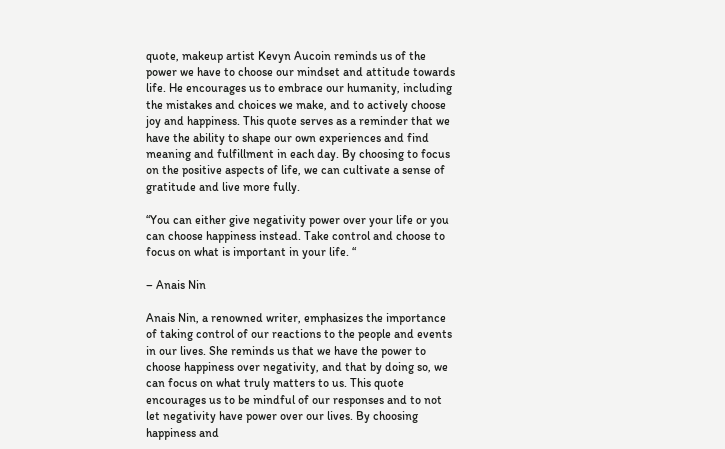quote, makeup artist Kevyn Aucoin reminds us of the power we have to choose our mindset and attitude towards life. He encourages us to embrace our humanity, including the mistakes and choices we make, and to actively choose joy and happiness. This quote serves as a reminder that we have the ability to shape our own experiences and find meaning and fulfillment in each day. By choosing to focus on the positive aspects of life, we can cultivate a sense of gratitude and live more fully.

“You can either give negativity power over your life or you can choose happiness instead. Take control and choose to focus on what is important in your life. “

– Anais Nin

Anais Nin, a renowned writer, emphasizes the importance of taking control of our reactions to the people and events in our lives. She reminds us that we have the power to choose happiness over negativity, and that by doing so, we can focus on what truly matters to us. This quote encourages us to be mindful of our responses and to not let negativity have power over our lives. By choosing happiness and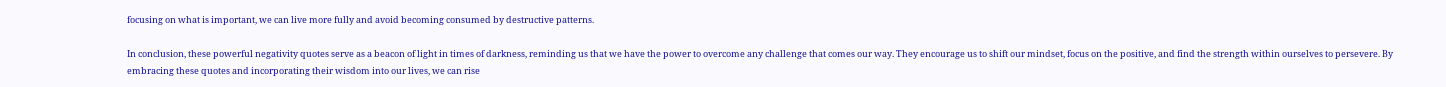focusing on what is important, we can live more fully and avoid becoming consumed by destructive patterns.

In conclusion, these powerful negativity quotes serve as a beacon of light in times of darkness, reminding us that we have the power to overcome any challenge that comes our way. They encourage us to shift our mindset, focus on the positive, and find the strength within ourselves to persevere. By embracing these quotes and incorporating their wisdom into our lives, we can rise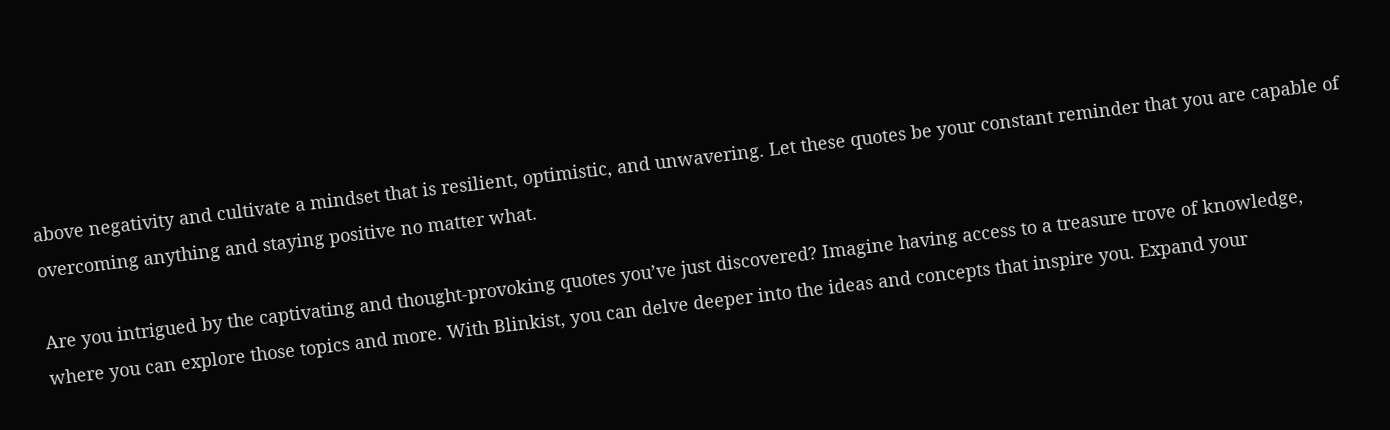above negativity and cultivate a mindset that is resilient, optimistic, and unwavering. Let these quotes be your constant reminder that you are capable of overcoming anything and staying positive no matter what.

Are you intrigued by the captivating and thought-provoking quotes you’ve just discovered? Imagine having access to a treasure trove of knowledge, where you can explore those topics and more. With Blinkist, you can delve deeper into the ideas and concepts that inspire you. Expand your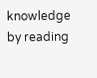knowledge by reading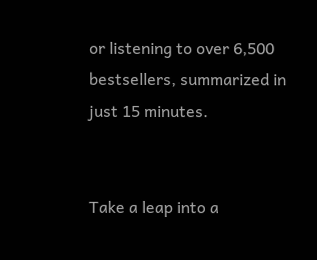or listening to over 6,500 bestsellers, summarized in just 15 minutes.


Take a leap into a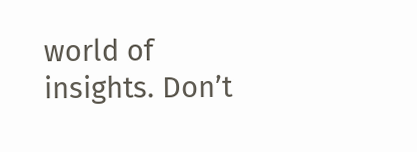world of insights. Don’t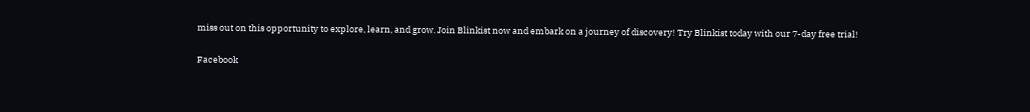miss out on this opportunity to explore, learn, and grow. Join Blinkist now and embark on a journey of discovery! Try Blinkist today with our 7-day free trial!

Facebook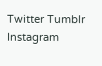Twitter Tumblr Instagram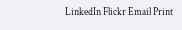LinkedIn Flickr Email Print